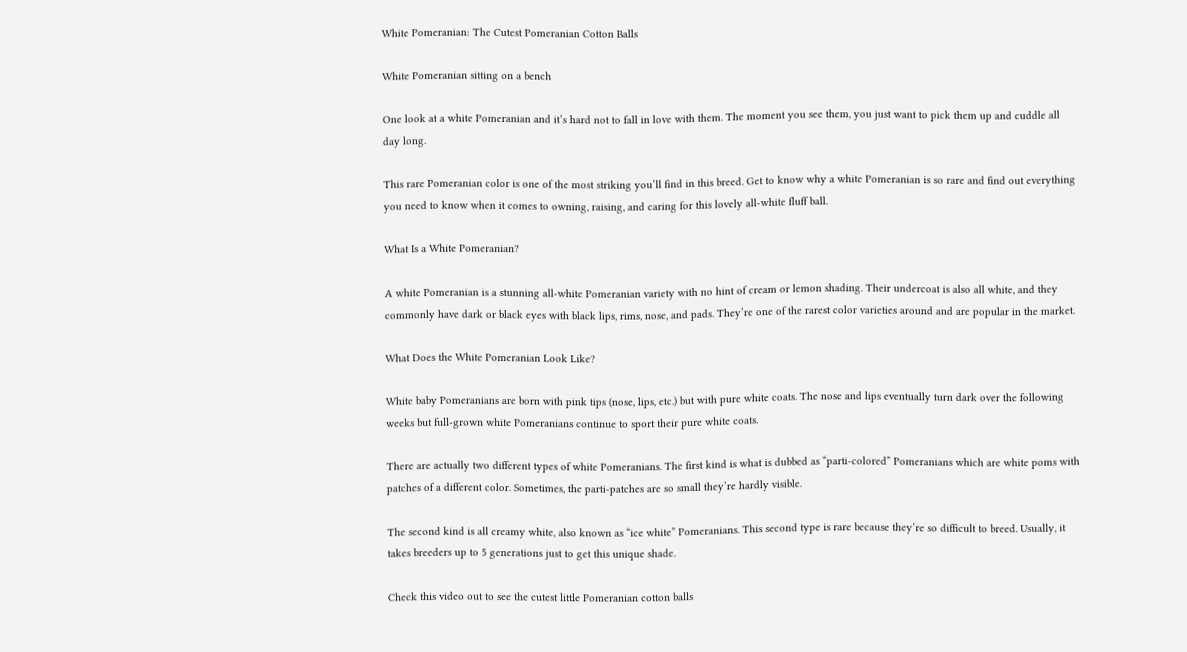White Pomeranian: The Cutest Pomeranian Cotton Balls

White Pomeranian sitting on a bench

One look at a white Pomeranian and it’s hard not to fall in love with them. The moment you see them, you just want to pick them up and cuddle all day long.

This rare Pomeranian color is one of the most striking you’ll find in this breed. Get to know why a white Pomeranian is so rare and find out everything you need to know when it comes to owning, raising, and caring for this lovely all-white fluff ball.

What Is a White Pomeranian?

A white Pomeranian is a stunning all-white Pomeranian variety with no hint of cream or lemon shading. Their undercoat is also all white, and they commonly have dark or black eyes with black lips, rims, nose, and pads. They’re one of the rarest color varieties around and are popular in the market.

What Does the White Pomeranian Look Like?

White baby Pomeranians are born with pink tips (nose, lips, etc.) but with pure white coats. The nose and lips eventually turn dark over the following weeks but full-grown white Pomeranians continue to sport their pure white coats.

There are actually two different types of white Pomeranians. The first kind is what is dubbed as “parti-colored” Pomeranians which are white poms with patches of a different color. Sometimes, the parti-patches are so small they’re hardly visible.

The second kind is all creamy white, also known as “ice white” Pomeranians. This second type is rare because they’re so difficult to breed. Usually, it takes breeders up to 5 generations just to get this unique shade.

Check this video out to see the cutest little Pomeranian cotton balls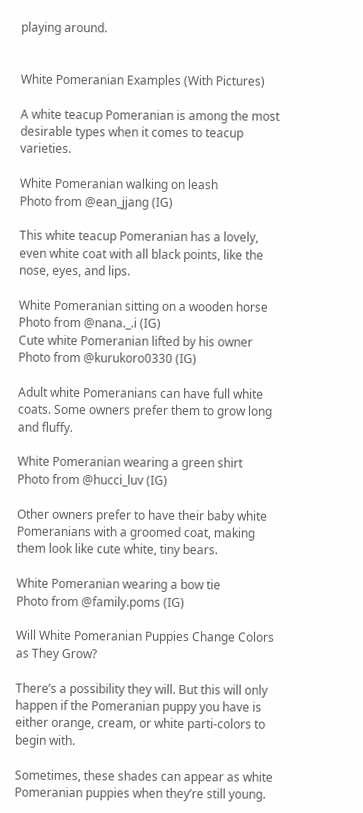playing around.


White Pomeranian Examples (With Pictures)

A white teacup Pomeranian is among the most desirable types when it comes to teacup varieties.

White Pomeranian walking on leash
Photo from @ean_jjang (IG)

This white teacup Pomeranian has a lovely, even white coat with all black points, like the nose, eyes, and lips.

White Pomeranian sitting on a wooden horse
Photo from @nana._.i (IG)
Cute white Pomeranian lifted by his owner
Photo from @kurukoro0330 (IG)

Adult white Pomeranians can have full white coats. Some owners prefer them to grow long and fluffy.

White Pomeranian wearing a green shirt
Photo from @hucci_luv (IG)

Other owners prefer to have their baby white Pomeranians with a groomed coat, making them look like cute white, tiny bears.

White Pomeranian wearing a bow tie
Photo from @family.poms (IG)

Will White Pomeranian Puppies Change Colors as They Grow?

There’s a possibility they will. But this will only happen if the Pomeranian puppy you have is either orange, cream, or white parti-colors to begin with.

Sometimes, these shades can appear as white Pomeranian puppies when they’re still young.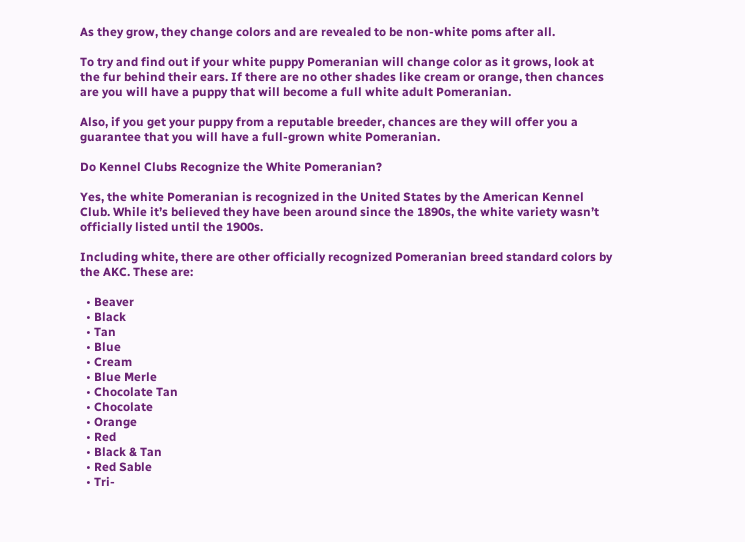As they grow, they change colors and are revealed to be non-white poms after all.

To try and find out if your white puppy Pomeranian will change color as it grows, look at the fur behind their ears. If there are no other shades like cream or orange, then chances are you will have a puppy that will become a full white adult Pomeranian.

Also, if you get your puppy from a reputable breeder, chances are they will offer you a guarantee that you will have a full-grown white Pomeranian.

Do Kennel Clubs Recognize the White Pomeranian?

Yes, the white Pomeranian is recognized in the United States by the American Kennel Club. While it’s believed they have been around since the 1890s, the white variety wasn’t officially listed until the 1900s.

Including white, there are other officially recognized Pomeranian breed standard colors by the AKC. These are:

  • Beaver
  • Black
  • Tan
  • Blue
  • Cream
  • Blue Merle
  • Chocolate Tan
  • Chocolate
  • Orange
  • Red
  • Black & Tan
  • Red Sable
  • Tri-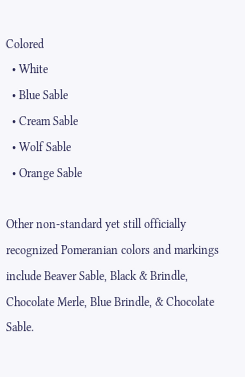Colored
  • White
  • Blue Sable
  • Cream Sable
  • Wolf Sable
  • Orange Sable

Other non-standard yet still officially recognized Pomeranian colors and markings include Beaver Sable, Black & Brindle, Chocolate Merle, Blue Brindle, & Chocolate Sable.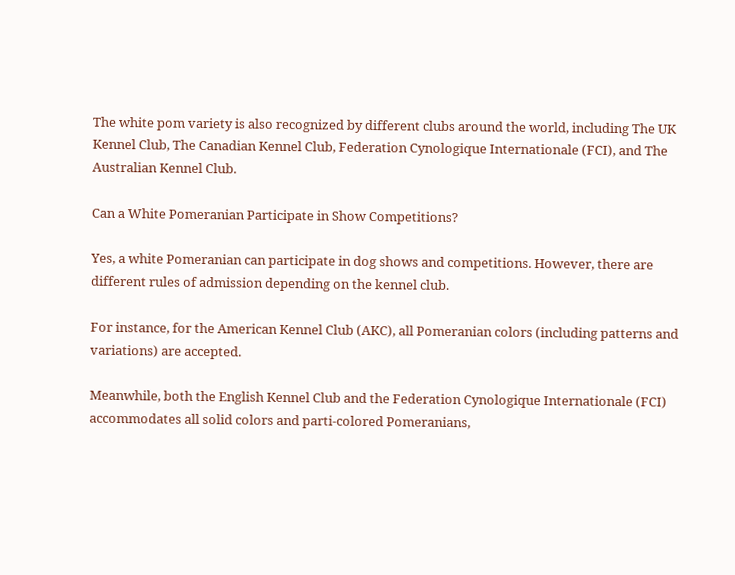The white pom variety is also recognized by different clubs around the world, including The UK Kennel Club, The Canadian Kennel Club, Federation Cynologique Internationale (FCI), and The Australian Kennel Club.

Can a White Pomeranian Participate in Show Competitions?

Yes, a white Pomeranian can participate in dog shows and competitions. However, there are different rules of admission depending on the kennel club.

For instance, for the American Kennel Club (AKC), all Pomeranian colors (including patterns and variations) are accepted.

Meanwhile, both the English Kennel Club and the Federation Cynologique Internationale (FCI) accommodates all solid colors and parti-colored Pomeranians,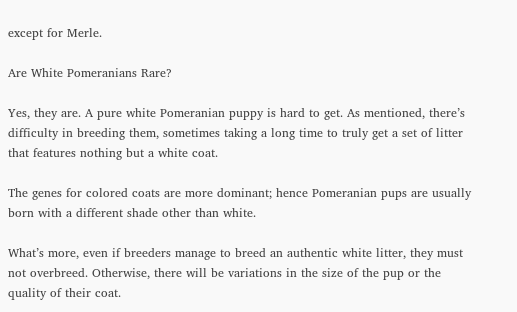except for Merle.

Are White Pomeranians Rare?

Yes, they are. A pure white Pomeranian puppy is hard to get. As mentioned, there’s difficulty in breeding them, sometimes taking a long time to truly get a set of litter that features nothing but a white coat.

The genes for colored coats are more dominant; hence Pomeranian pups are usually born with a different shade other than white.

What’s more, even if breeders manage to breed an authentic white litter, they must not overbreed. Otherwise, there will be variations in the size of the pup or the quality of their coat.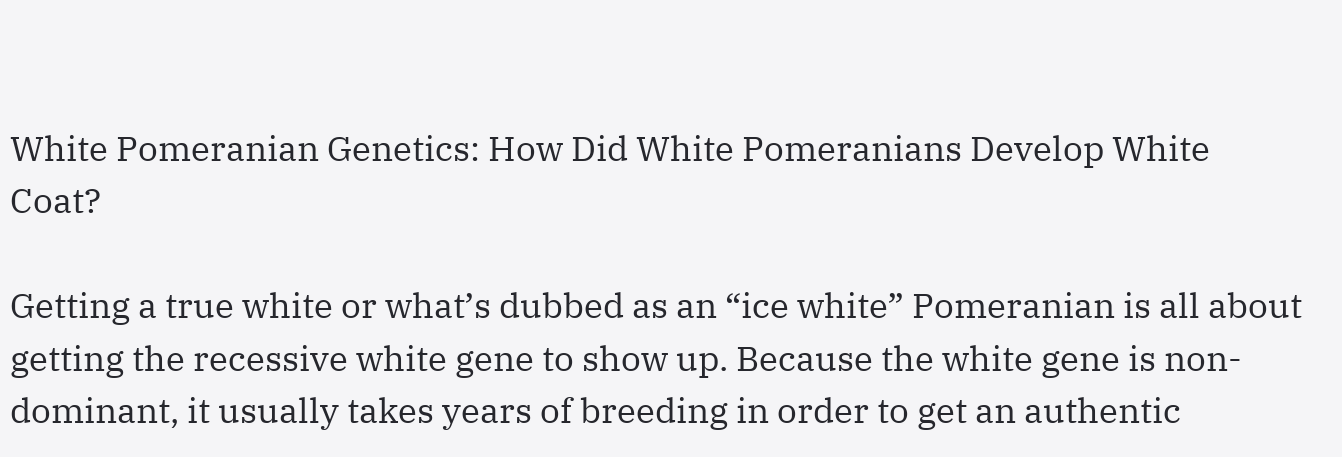White Pomeranian Genetics: How Did White Pomeranians Develop White Coat?

Getting a true white or what’s dubbed as an “ice white” Pomeranian is all about getting the recessive white gene to show up. Because the white gene is non-dominant, it usually takes years of breeding in order to get an authentic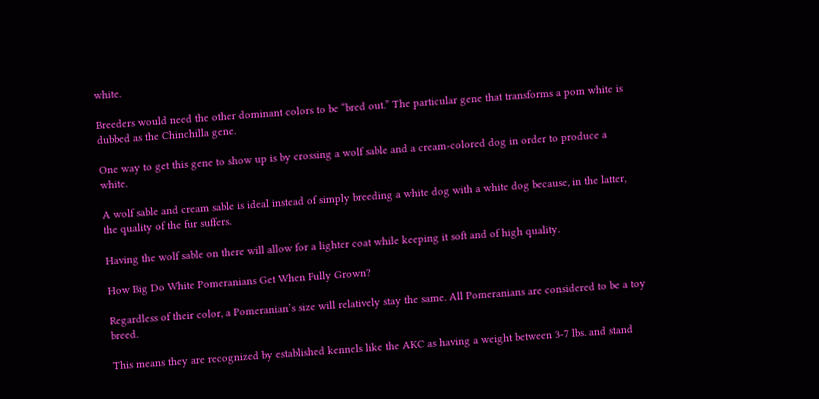white.

Breeders would need the other dominant colors to be “bred out.” The particular gene that transforms a pom white is dubbed as the Chinchilla gene.

One way to get this gene to show up is by crossing a wolf sable and a cream-colored dog in order to produce a white.

A wolf sable and cream sable is ideal instead of simply breeding a white dog with a white dog because, in the latter, the quality of the fur suffers.

Having the wolf sable on there will allow for a lighter coat while keeping it soft and of high quality.

How Big Do White Pomeranians Get When Fully Grown?

Regardless of their color, a Pomeranian’s size will relatively stay the same. All Pomeranians are considered to be a toy breed.

This means they are recognized by established kennels like the AKC as having a weight between 3-7 lbs. and stand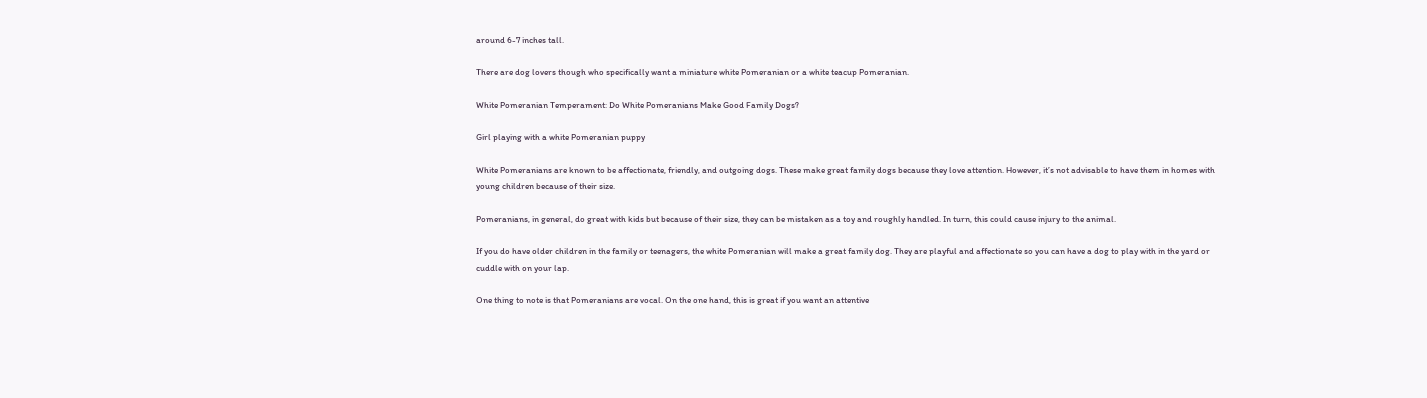around 6-7 inches tall.

There are dog lovers though who specifically want a miniature white Pomeranian or a white teacup Pomeranian.

White Pomeranian Temperament: Do White Pomeranians Make Good Family Dogs?

Girl playing with a white Pomeranian puppy

White Pomeranians are known to be affectionate, friendly, and outgoing dogs. These make great family dogs because they love attention. However, it’s not advisable to have them in homes with young children because of their size.

Pomeranians, in general, do great with kids but because of their size, they can be mistaken as a toy and roughly handled. In turn, this could cause injury to the animal.

If you do have older children in the family or teenagers, the white Pomeranian will make a great family dog. They are playful and affectionate so you can have a dog to play with in the yard or cuddle with on your lap.

One thing to note is that Pomeranians are vocal. On the one hand, this is great if you want an attentive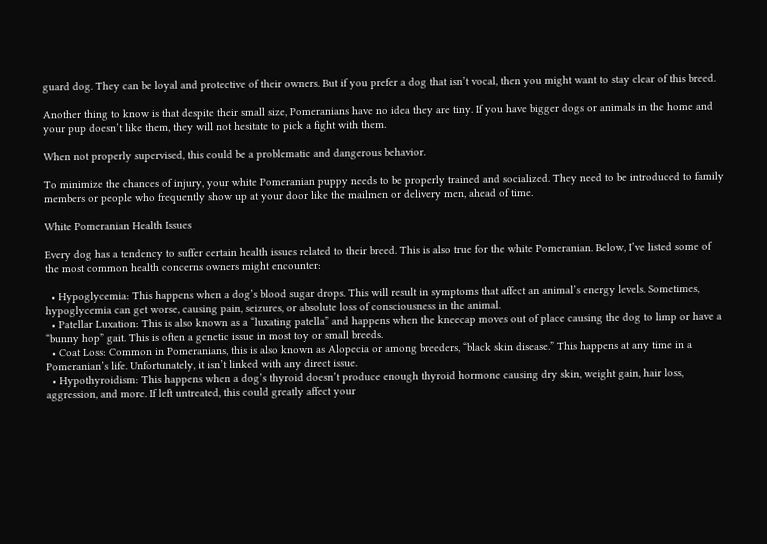guard dog. They can be loyal and protective of their owners. But if you prefer a dog that isn’t vocal, then you might want to stay clear of this breed.

Another thing to know is that despite their small size, Pomeranians have no idea they are tiny. If you have bigger dogs or animals in the home and your pup doesn’t like them, they will not hesitate to pick a fight with them.

When not properly supervised, this could be a problematic and dangerous behavior.

To minimize the chances of injury, your white Pomeranian puppy needs to be properly trained and socialized. They need to be introduced to family members or people who frequently show up at your door like the mailmen or delivery men, ahead of time.

White Pomeranian Health Issues

Every dog has a tendency to suffer certain health issues related to their breed. This is also true for the white Pomeranian. Below, I’ve listed some of the most common health concerns owners might encounter:

  • Hypoglycemia: This happens when a dog’s blood sugar drops. This will result in symptoms that affect an animal’s energy levels. Sometimes, hypoglycemia can get worse, causing pain, seizures, or absolute loss of consciousness in the animal.
  • Patellar Luxation: This is also known as a “luxating patella” and happens when the kneecap moves out of place causing the dog to limp or have a “bunny hop” gait. This is often a genetic issue in most toy or small breeds.
  • Coat Loss: Common in Pomeranians, this is also known as Alopecia or among breeders, “black skin disease.” This happens at any time in a Pomeranian’s life. Unfortunately, it isn’t linked with any direct issue.
  • Hypothyroidism: This happens when a dog’s thyroid doesn’t produce enough thyroid hormone causing dry skin, weight gain, hair loss, aggression, and more. If left untreated, this could greatly affect your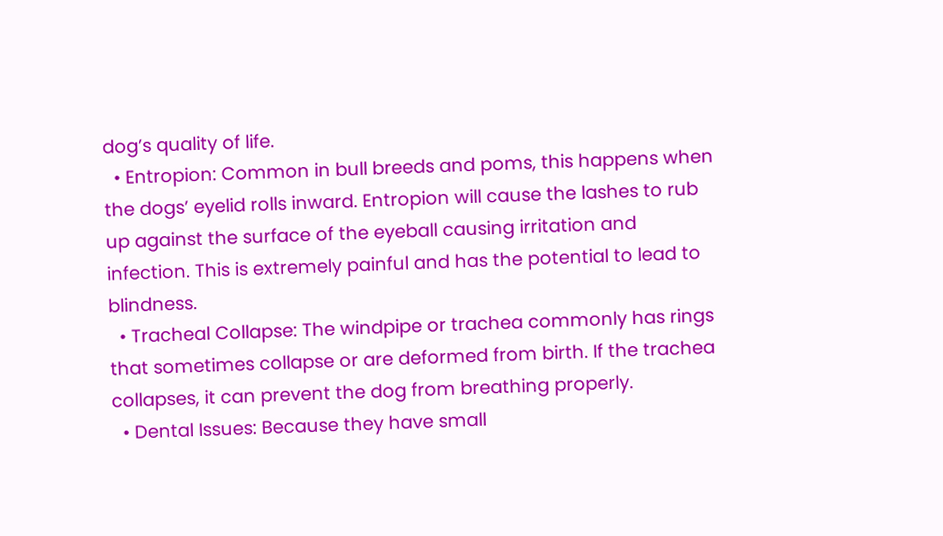dog’s quality of life.
  • Entropion: Common in bull breeds and poms, this happens when the dogs’ eyelid rolls inward. Entropion will cause the lashes to rub up against the surface of the eyeball causing irritation and infection. This is extremely painful and has the potential to lead to blindness.
  • Tracheal Collapse: The windpipe or trachea commonly has rings that sometimes collapse or are deformed from birth. If the trachea collapses, it can prevent the dog from breathing properly.
  • Dental Issues: Because they have small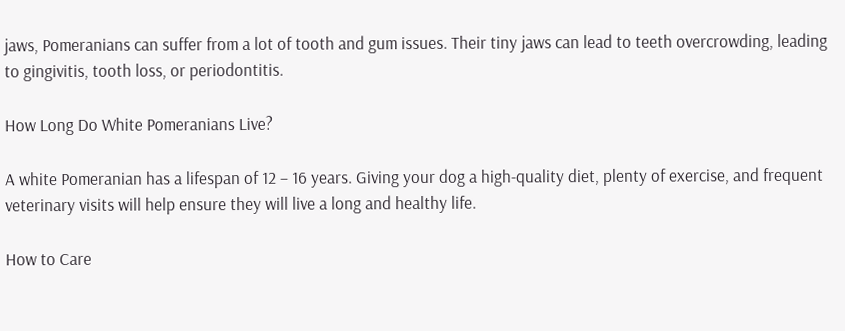jaws, Pomeranians can suffer from a lot of tooth and gum issues. Their tiny jaws can lead to teeth overcrowding, leading to gingivitis, tooth loss, or periodontitis.

How Long Do White Pomeranians Live?

A white Pomeranian has a lifespan of 12 – 16 years. Giving your dog a high-quality diet, plenty of exercise, and frequent veterinary visits will help ensure they will live a long and healthy life.

How to Care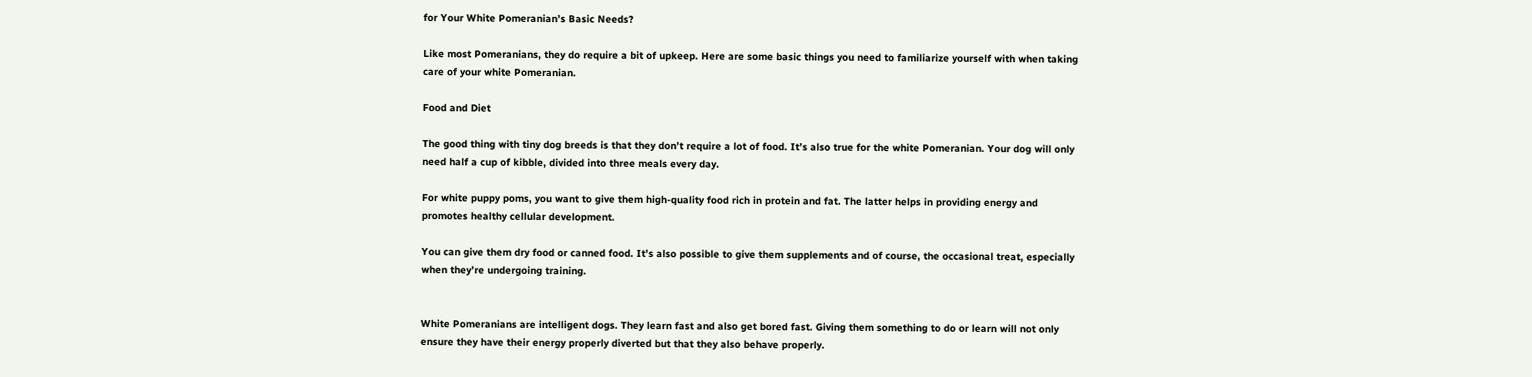for Your White Pomeranian’s Basic Needs?

Like most Pomeranians, they do require a bit of upkeep. Here are some basic things you need to familiarize yourself with when taking care of your white Pomeranian.

Food and Diet

The good thing with tiny dog breeds is that they don’t require a lot of food. It’s also true for the white Pomeranian. Your dog will only need half a cup of kibble, divided into three meals every day.

For white puppy poms, you want to give them high-quality food rich in protein and fat. The latter helps in providing energy and promotes healthy cellular development.

You can give them dry food or canned food. It’s also possible to give them supplements and of course, the occasional treat, especially when they’re undergoing training.


White Pomeranians are intelligent dogs. They learn fast and also get bored fast. Giving them something to do or learn will not only ensure they have their energy properly diverted but that they also behave properly.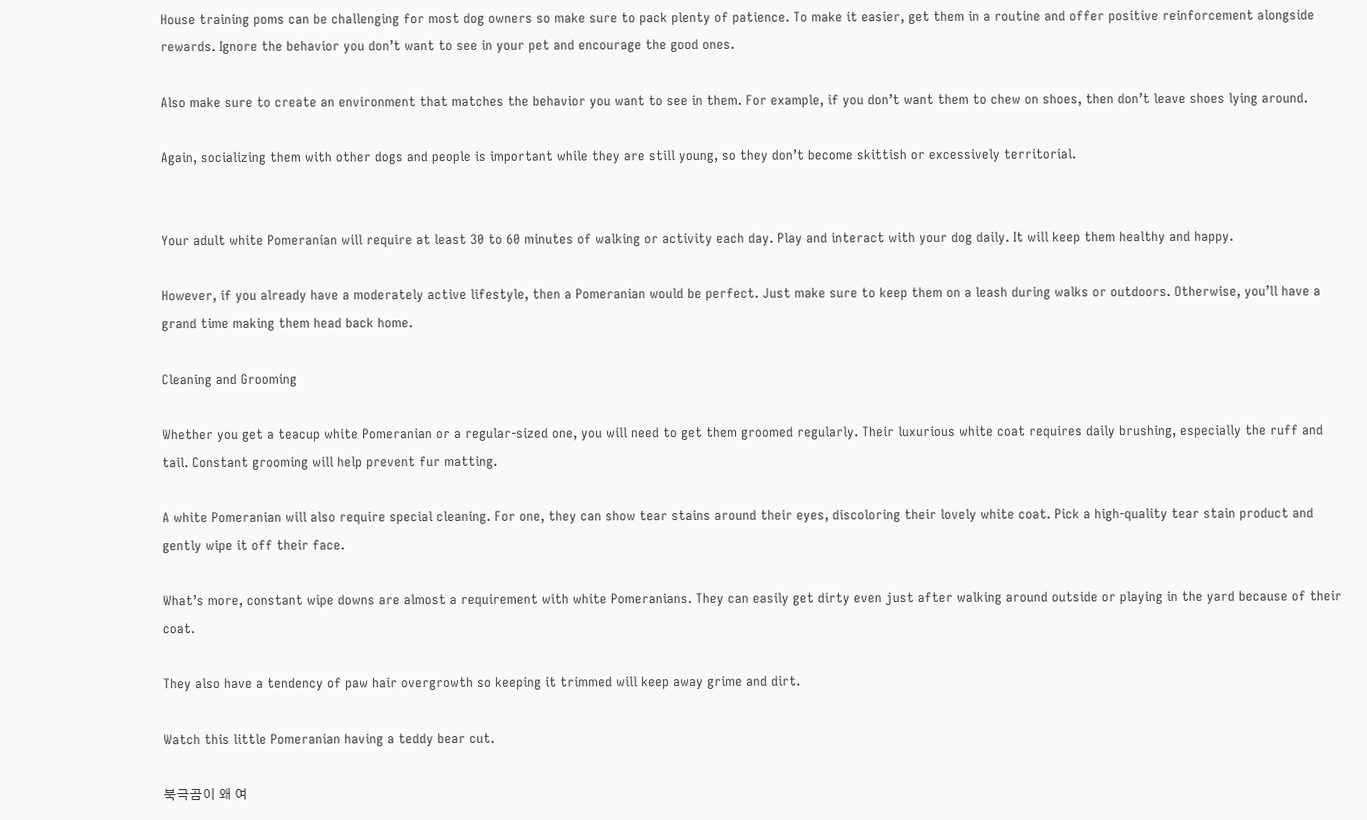House training poms can be challenging for most dog owners so make sure to pack plenty of patience. To make it easier, get them in a routine and offer positive reinforcement alongside rewards. Ignore the behavior you don’t want to see in your pet and encourage the good ones.

Also make sure to create an environment that matches the behavior you want to see in them. For example, if you don’t want them to chew on shoes, then don’t leave shoes lying around.

Again, socializing them with other dogs and people is important while they are still young, so they don’t become skittish or excessively territorial.


Your adult white Pomeranian will require at least 30 to 60 minutes of walking or activity each day. Play and interact with your dog daily. It will keep them healthy and happy.

However, if you already have a moderately active lifestyle, then a Pomeranian would be perfect. Just make sure to keep them on a leash during walks or outdoors. Otherwise, you’ll have a grand time making them head back home.

Cleaning and Grooming

Whether you get a teacup white Pomeranian or a regular-sized one, you will need to get them groomed regularly. Their luxurious white coat requires daily brushing, especially the ruff and tail. Constant grooming will help prevent fur matting.

A white Pomeranian will also require special cleaning. For one, they can show tear stains around their eyes, discoloring their lovely white coat. Pick a high-quality tear stain product and gently wipe it off their face.

What’s more, constant wipe downs are almost a requirement with white Pomeranians. They can easily get dirty even just after walking around outside or playing in the yard because of their coat.

They also have a tendency of paw hair overgrowth so keeping it trimmed will keep away grime and dirt.

Watch this little Pomeranian having a teddy bear cut.

북극곰이 왜 여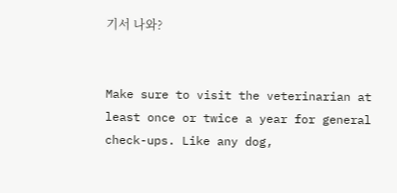기서 나와?


Make sure to visit the veterinarian at least once or twice a year for general check-ups. Like any dog,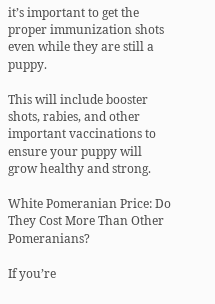it’s important to get the proper immunization shots even while they are still a puppy.

This will include booster shots, rabies, and other important vaccinations to ensure your puppy will grow healthy and strong.

White Pomeranian Price: Do They Cost More Than Other Pomeranians?

If you’re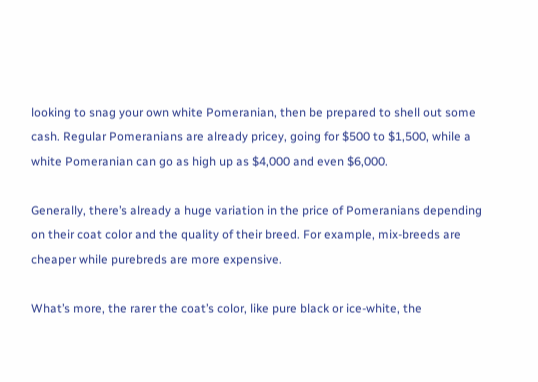looking to snag your own white Pomeranian, then be prepared to shell out some cash. Regular Pomeranians are already pricey, going for $500 to $1,500, while a white Pomeranian can go as high up as $4,000 and even $6,000.

Generally, there’s already a huge variation in the price of Pomeranians depending on their coat color and the quality of their breed. For example, mix-breeds are cheaper while purebreds are more expensive.

What’s more, the rarer the coat’s color, like pure black or ice-white, the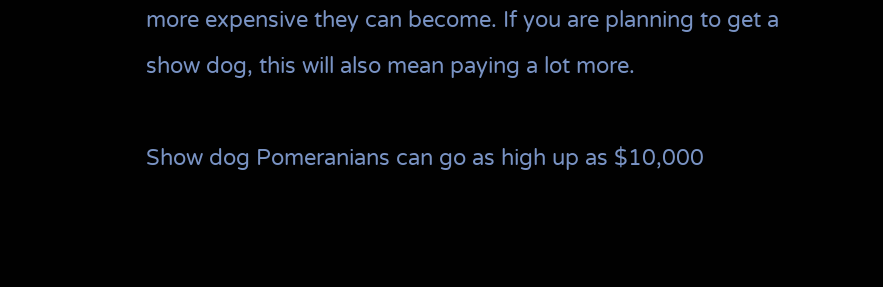more expensive they can become. If you are planning to get a show dog, this will also mean paying a lot more.

Show dog Pomeranians can go as high up as $10,000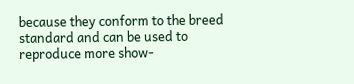because they conform to the breed standard and can be used to reproduce more show-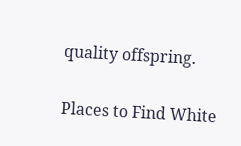quality offspring.

Places to Find White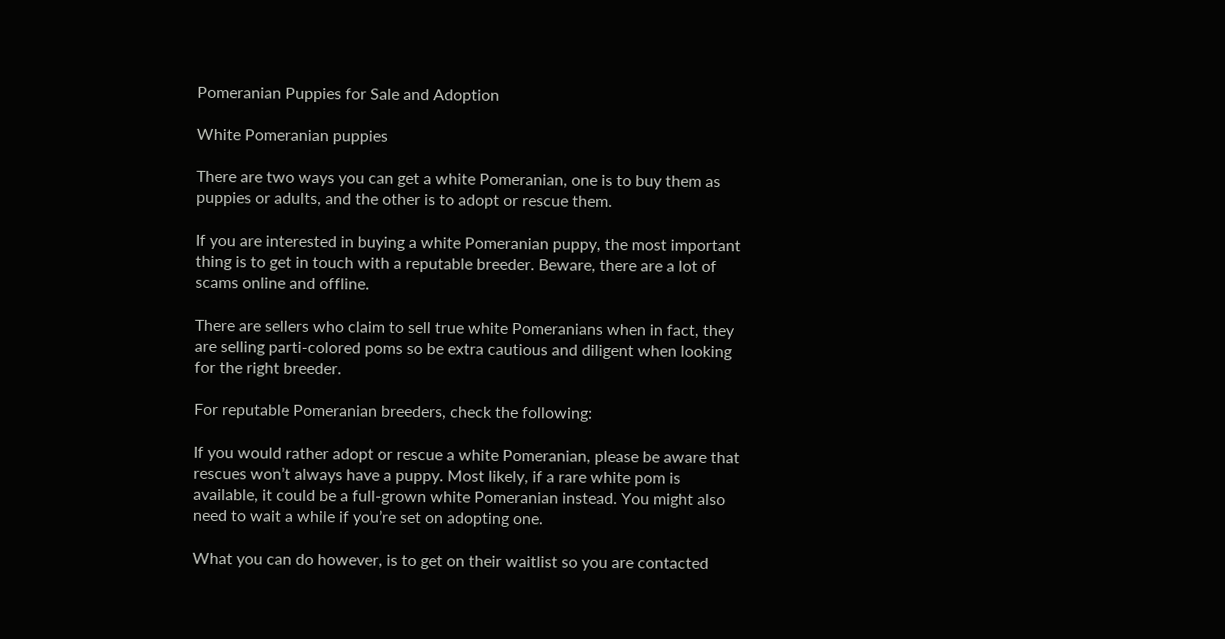Pomeranian Puppies for Sale and Adoption

White Pomeranian puppies

There are two ways you can get a white Pomeranian, one is to buy them as puppies or adults, and the other is to adopt or rescue them.

If you are interested in buying a white Pomeranian puppy, the most important thing is to get in touch with a reputable breeder. Beware, there are a lot of scams online and offline.

There are sellers who claim to sell true white Pomeranians when in fact, they are selling parti-colored poms so be extra cautious and diligent when looking for the right breeder.

For reputable Pomeranian breeders, check the following:

If you would rather adopt or rescue a white Pomeranian, please be aware that rescues won’t always have a puppy. Most likely, if a rare white pom is available, it could be a full-grown white Pomeranian instead. You might also need to wait a while if you’re set on adopting one.

What you can do however, is to get on their waitlist so you are contacted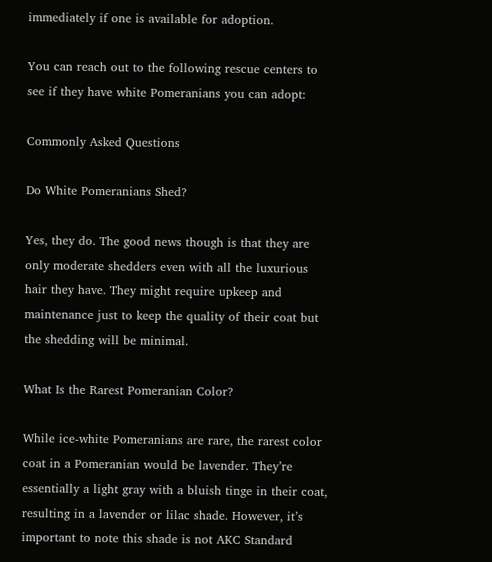immediately if one is available for adoption.

You can reach out to the following rescue centers to see if they have white Pomeranians you can adopt:

Commonly Asked Questions

Do White Pomeranians Shed?

Yes, they do. The good news though is that they are only moderate shedders even with all the luxurious hair they have. They might require upkeep and maintenance just to keep the quality of their coat but the shedding will be minimal.

What Is the Rarest Pomeranian Color?

While ice-white Pomeranians are rare, the rarest color coat in a Pomeranian would be lavender. They’re essentially a light gray with a bluish tinge in their coat, resulting in a lavender or lilac shade. However, it’s important to note this shade is not AKC Standard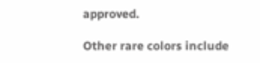approved.

Other rare colors include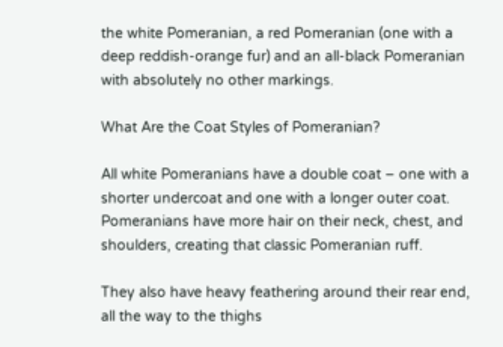the white Pomeranian, a red Pomeranian (one with a deep reddish-orange fur) and an all-black Pomeranian with absolutely no other markings.

What Are the Coat Styles of Pomeranian?

All white Pomeranians have a double coat – one with a shorter undercoat and one with a longer outer coat. Pomeranians have more hair on their neck, chest, and shoulders, creating that classic Pomeranian ruff.

They also have heavy feathering around their rear end, all the way to the thighs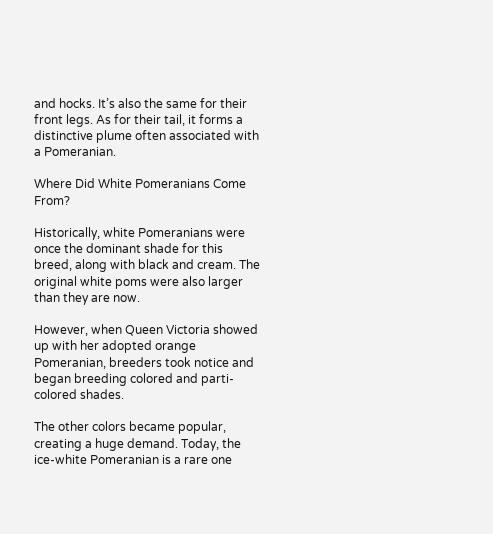and hocks. It’s also the same for their front legs. As for their tail, it forms a distinctive plume often associated with a Pomeranian.

Where Did White Pomeranians Come From?

Historically, white Pomeranians were once the dominant shade for this breed, along with black and cream. The original white poms were also larger than they are now.

However, when Queen Victoria showed up with her adopted orange Pomeranian, breeders took notice and began breeding colored and parti-colored shades.

The other colors became popular, creating a huge demand. Today, the ice-white Pomeranian is a rare one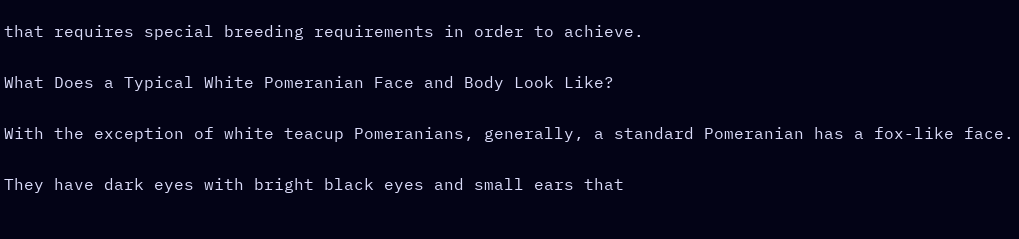that requires special breeding requirements in order to achieve.

What Does a Typical White Pomeranian Face and Body Look Like?

With the exception of white teacup Pomeranians, generally, a standard Pomeranian has a fox-like face.

They have dark eyes with bright black eyes and small ears that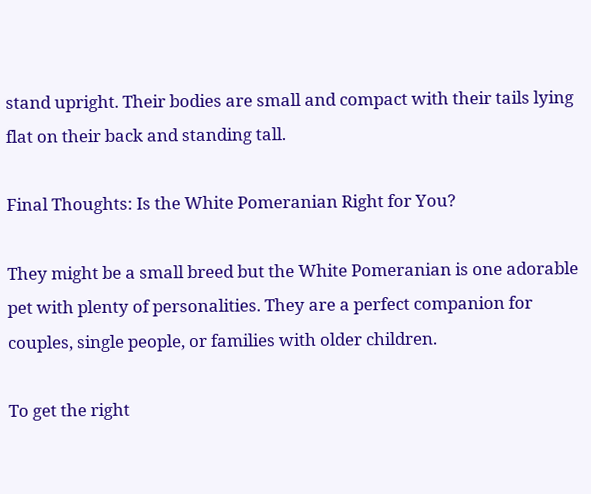stand upright. Their bodies are small and compact with their tails lying flat on their back and standing tall.

Final Thoughts: Is the White Pomeranian Right for You?

They might be a small breed but the White Pomeranian is one adorable pet with plenty of personalities. They are a perfect companion for couples, single people, or families with older children.

To get the right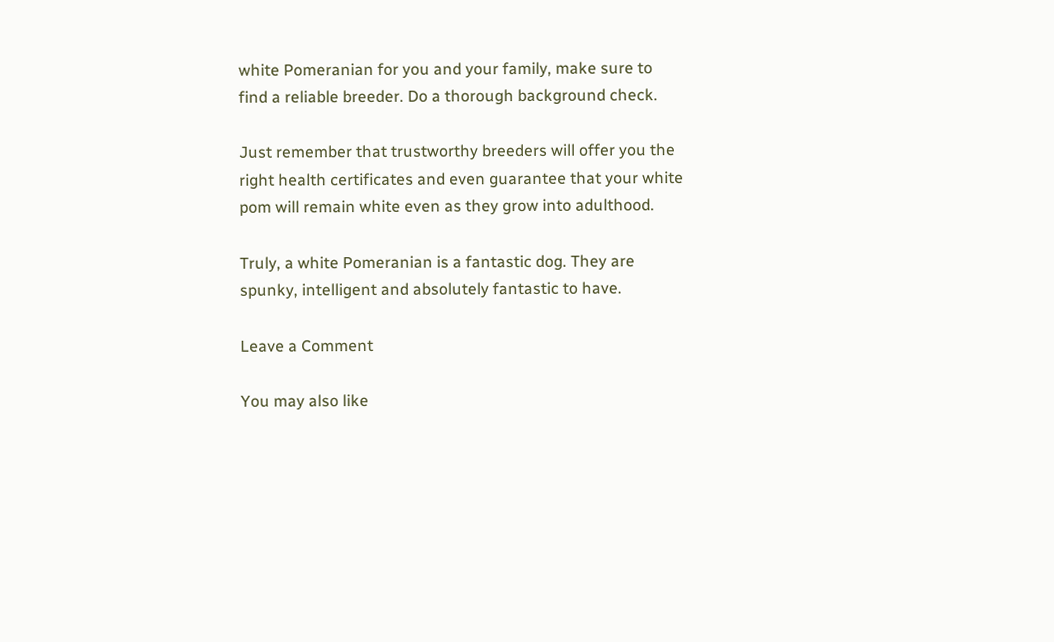white Pomeranian for you and your family, make sure to find a reliable breeder. Do a thorough background check.

Just remember that trustworthy breeders will offer you the right health certificates and even guarantee that your white pom will remain white even as they grow into adulthood.

Truly, a white Pomeranian is a fantastic dog. They are spunky, intelligent and absolutely fantastic to have.

Leave a Comment

You may also like